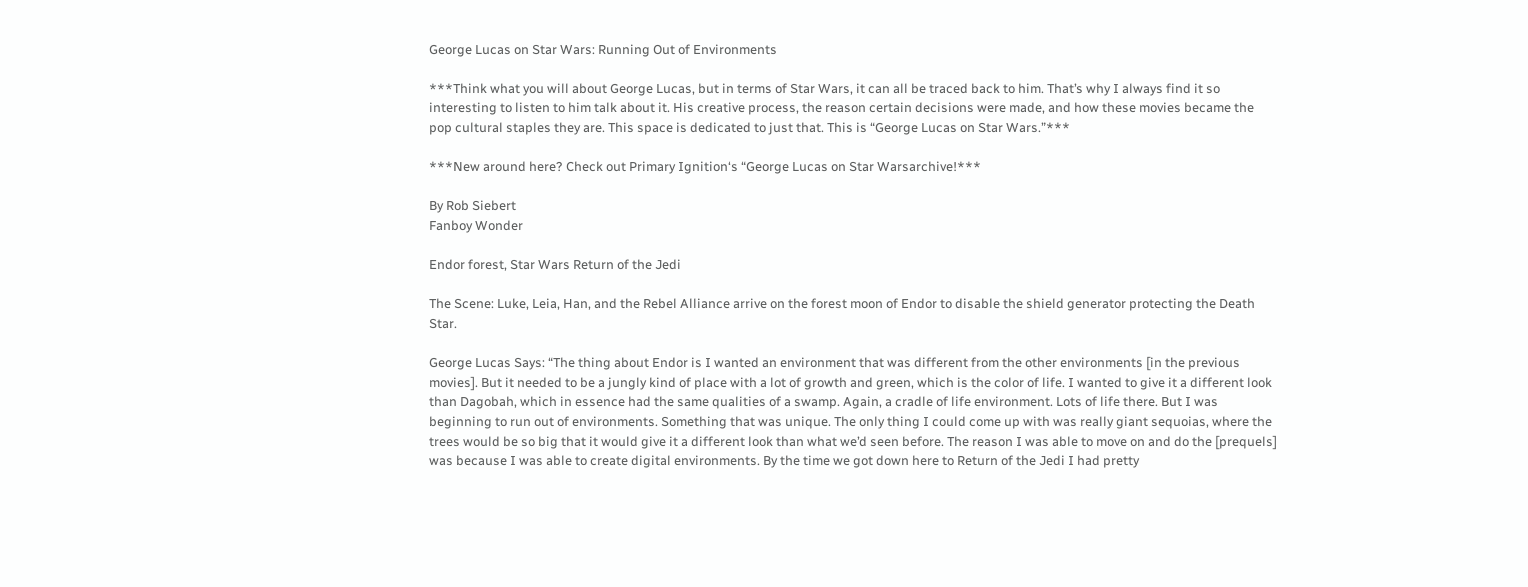George Lucas on Star Wars: Running Out of Environments

***Think what you will about George Lucas, but in terms of Star Wars, it can all be traced back to him. That’s why I always find it so interesting to listen to him talk about it. His creative process, the reason certain decisions were made, and how these movies became the pop cultural staples they are. This space is dedicated to just that. This is “George Lucas on Star Wars.”***

***New around here? Check out Primary Ignition‘s “George Lucas on Star Warsarchive!***

By Rob Siebert
Fanboy Wonder

Endor forest, Star Wars Return of the Jedi

The Scene: Luke, Leia, Han, and the Rebel Alliance arrive on the forest moon of Endor to disable the shield generator protecting the Death Star.

George Lucas Says: “The thing about Endor is I wanted an environment that was different from the other environments [in the previous movies]. But it needed to be a jungly kind of place with a lot of growth and green, which is the color of life. I wanted to give it a different look than Dagobah, which in essence had the same qualities of a swamp. Again, a cradle of life environment. Lots of life there. But I was beginning to run out of environments. Something that was unique. The only thing I could come up with was really giant sequoias, where the trees would be so big that it would give it a different look than what we’d seen before. The reason I was able to move on and do the [prequels] was because I was able to create digital environments. By the time we got down here to Return of the Jedi I had pretty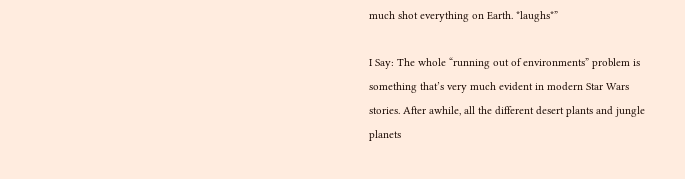much shot everything on Earth. *laughs*”

I Say: The whole “running out of environments” problem is something that’s very much evident in modern Star Wars stories. After awhile, all the different desert plants and jungle planets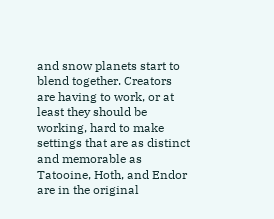and snow planets start to blend together. Creators are having to work, or at least they should be working, hard to make settings that are as distinct and memorable as Tatooine, Hoth, and Endor are in the original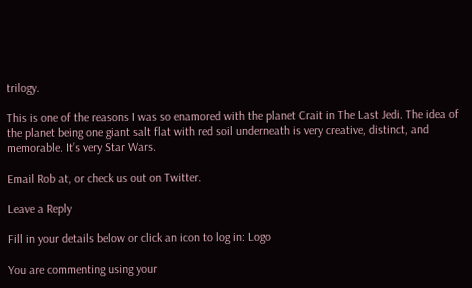trilogy.

This is one of the reasons I was so enamored with the planet Crait in The Last Jedi. The idea of the planet being one giant salt flat with red soil underneath is very creative, distinct, and memorable. It’s very Star Wars.

Email Rob at, or check us out on Twitter.

Leave a Reply

Fill in your details below or click an icon to log in: Logo

You are commenting using your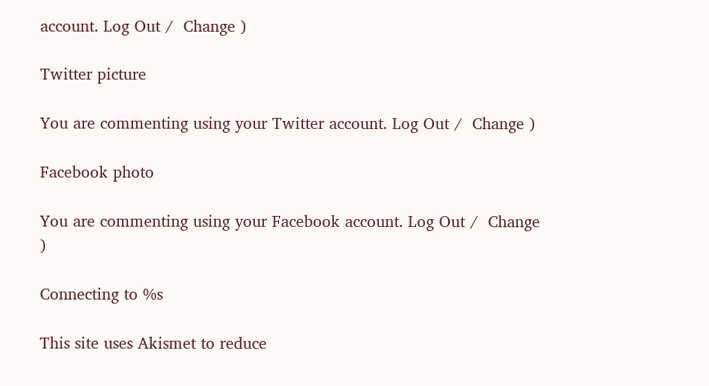account. Log Out /  Change )

Twitter picture

You are commenting using your Twitter account. Log Out /  Change )

Facebook photo

You are commenting using your Facebook account. Log Out /  Change )

Connecting to %s

This site uses Akismet to reduce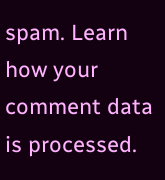spam. Learn how your comment data is processed.